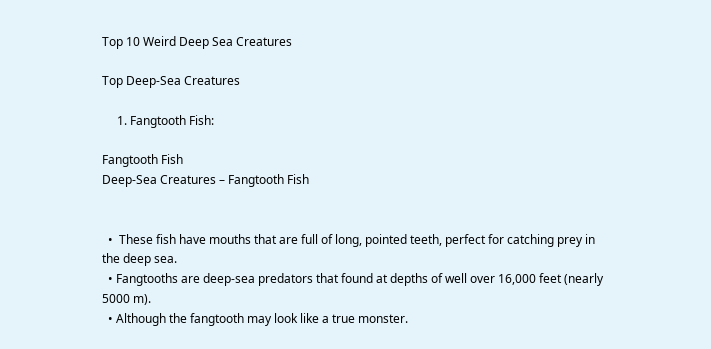Top 10 Weird Deep Sea Creatures

Top Deep-Sea Creatures

     1. Fangtooth Fish:

Fangtooth Fish
Deep-Sea Creatures – Fangtooth Fish


  •  These fish have mouths that are full of long, pointed teeth, perfect for catching prey in the deep sea.
  • Fangtooths are deep-sea predators that found at depths of well over 16,000 feet (nearly 5000 m).
  • Although the fangtooth may look like a true monster.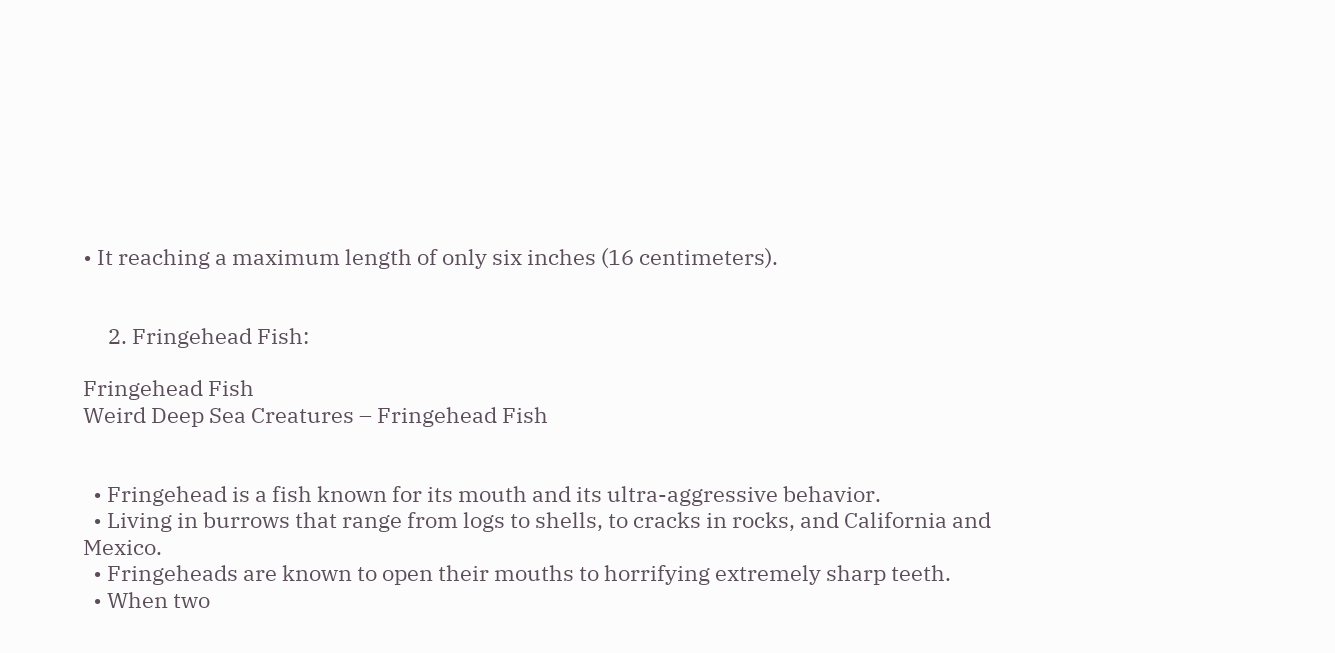• It reaching a maximum length of only six inches (16 centimeters).


     2. Fringehead Fish:

Fringehead Fish
Weird Deep Sea Creatures – Fringehead Fish


  • Fringehead is a fish known for its mouth and its ultra-aggressive behavior.
  • Living in burrows that range from logs to shells, to cracks in rocks, and California and Mexico.
  • Fringeheads are known to open their mouths to horrifying extremely sharp teeth.
  • When two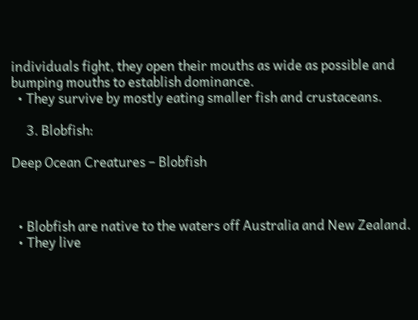individuals fight, they open their mouths as wide as possible and bumping mouths to establish dominance.
  • They survive by mostly eating smaller fish and crustaceans.

     3. Blobfish:

Deep Ocean Creatures – Blobfish



  • Blobfish are native to the waters off Australia and New Zealand.
  • They live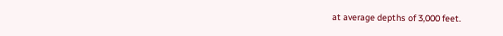at average depths of 3,000 feet.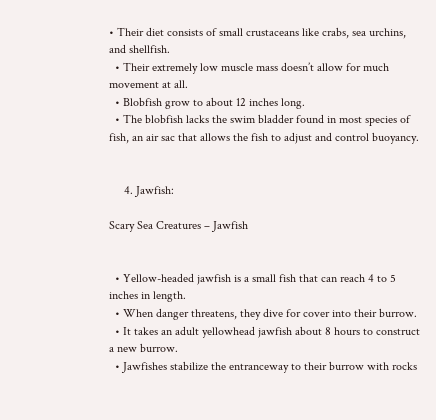• Their diet consists of small crustaceans like crabs, sea urchins, and shellfish.
  • Their extremely low muscle mass doesn’t allow for much movement at all.
  • Blobfish grow to about 12 inches long.
  • The blobfish lacks the swim bladder found in most species of fish, an air sac that allows the fish to adjust and control buoyancy.


     4. Jawfish:

Scary Sea Creatures – Jawfish


  • Yellow-headed jawfish is a small fish that can reach 4 to 5 inches in length.
  • When danger threatens, they dive for cover into their burrow.
  • It takes an adult yellowhead jawfish about 8 hours to construct a new burrow.
  • Jawfishes stabilize the entranceway to their burrow with rocks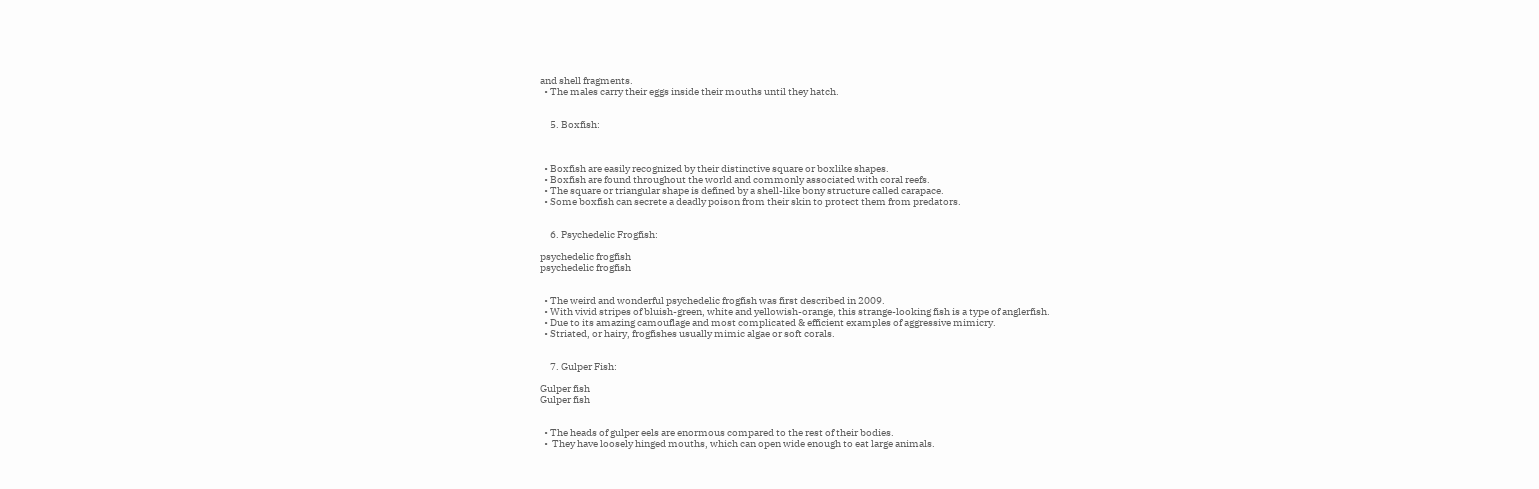and shell fragments.
  • The males carry their eggs inside their mouths until they hatch.


     5. Boxfish:



  • Boxfish are easily recognized by their distinctive square or boxlike shapes.
  • Boxfish are found throughout the world and commonly associated with coral reefs.
  • The square or triangular shape is defined by a shell-like bony structure called carapace.
  • Some boxfish can secrete a deadly poison from their skin to protect them from predators.


     6. Psychedelic Frogfish:

psychedelic frogfish
psychedelic frogfish


  • The weird and wonderful psychedelic frogfish was first described in 2009.
  • With vivid stripes of bluish-green, white and yellowish-orange, this strange-looking fish is a type of anglerfish.
  • Due to its amazing camouflage and most complicated & efficient examples of aggressive mimicry.
  • Striated, or hairy, frogfishes usually mimic algae or soft corals.


     7. Gulper Fish:

Gulper fish
Gulper fish


  • The heads of gulper eels are enormous compared to the rest of their bodies.
  •  They have loosely hinged mouths, which can open wide enough to eat large animals.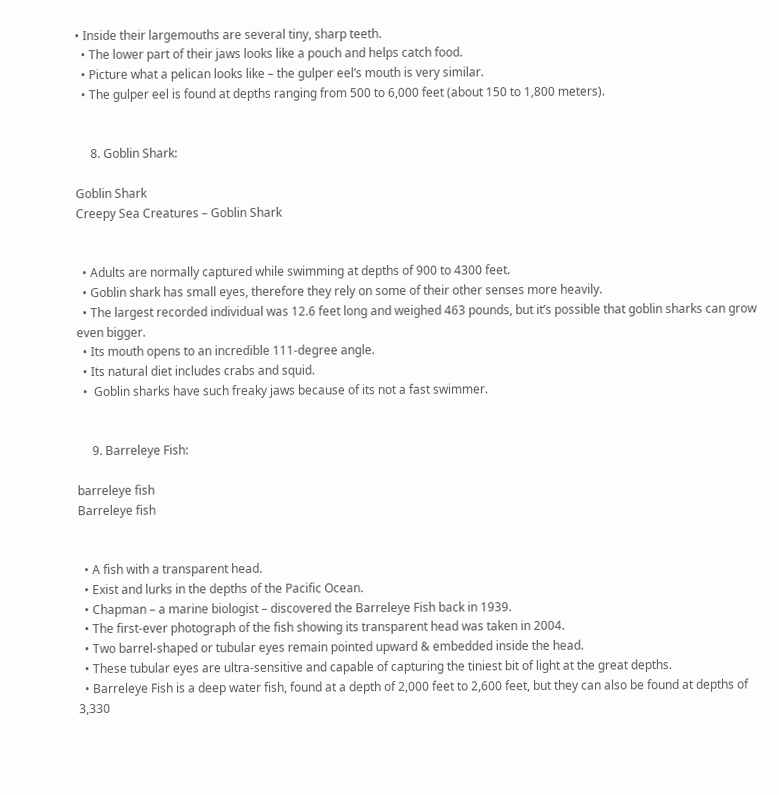• Inside their largemouths are several tiny, sharp teeth.
  • The lower part of their jaws looks like a pouch and helps catch food.
  • Picture what a pelican looks like – the gulper eel’s mouth is very similar.
  • The gulper eel is found at depths ranging from 500 to 6,000 feet (about 150 to 1,800 meters).


     8. Goblin Shark:

Goblin Shark
Creepy Sea Creatures – Goblin Shark


  • Adults are normally captured while swimming at depths of 900 to 4300 feet.
  • Goblin shark has small eyes, therefore they rely on some of their other senses more heavily.
  • The largest recorded individual was 12.6 feet long and weighed 463 pounds, but it’s possible that goblin sharks can grow even bigger.
  • Its mouth opens to an incredible 111-degree angle.
  • Its natural diet includes crabs and squid.
  •  Goblin sharks have such freaky jaws because of its not a fast swimmer.


     9. Barreleye Fish:

barreleye fish
Barreleye fish


  • A fish with a transparent head.
  • Exist and lurks in the depths of the Pacific Ocean.
  • Chapman – a marine biologist – discovered the Barreleye Fish back in 1939.
  • The first-ever photograph of the fish showing its transparent head was taken in 2004.
  • Two barrel-shaped or tubular eyes remain pointed upward & embedded inside the head.
  • These tubular eyes are ultra-sensitive and capable of capturing the tiniest bit of light at the great depths.
  • Barreleye Fish is a deep water fish, found at a depth of 2,000 feet to 2,600 feet, but they can also be found at depths of 3,330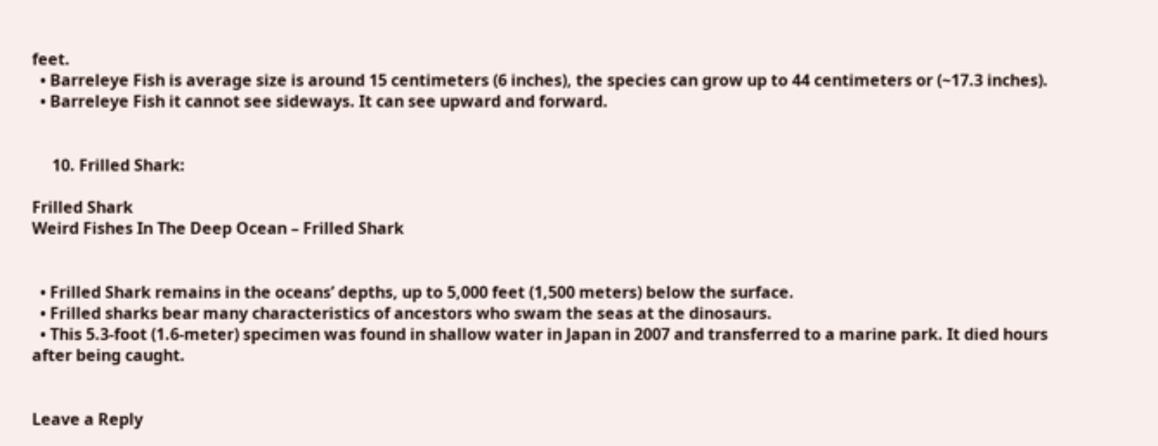feet.
  • Barreleye Fish is average size is around 15 centimeters (6 inches), the species can grow up to 44 centimeters or (~17.3 inches).
  • Barreleye Fish it cannot see sideways. It can see upward and forward.


     10. Frilled Shark:

Frilled Shark
Weird Fishes In The Deep Ocean – Frilled Shark


  • Frilled Shark remains in the oceans’ depths, up to 5,000 feet (1,500 meters) below the surface.
  • Frilled sharks bear many characteristics of ancestors who swam the seas at the dinosaurs.
  • This 5.3-foot (1.6-meter) specimen was found in shallow water in Japan in 2007 and transferred to a marine park. It died hours after being caught.


Leave a Reply